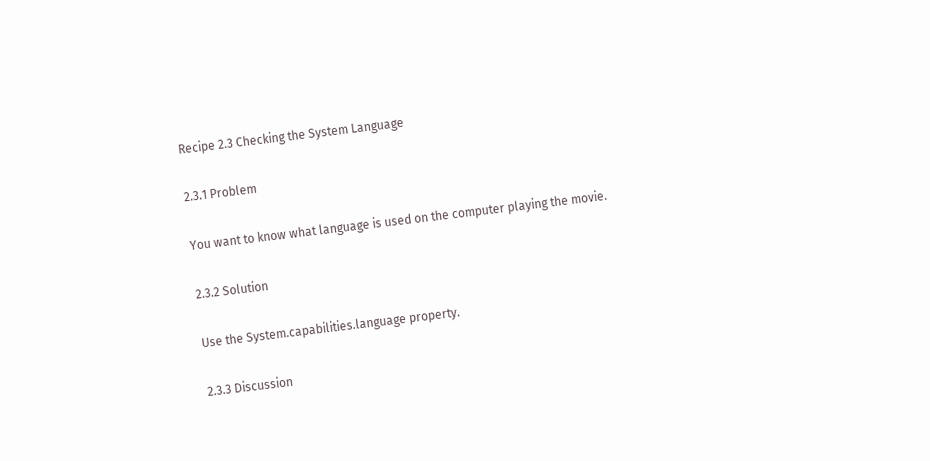Recipe 2.3 Checking the System Language

2.3.1 Problem

You want to know what language is used on the computer playing the movie.

2.3.2 Solution

Use the System.capabilities.language property.

2.3.3 Discussion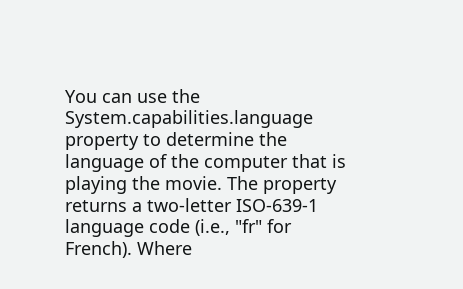You can use the System.capabilities.language property to determine the language of the computer that is playing the movie. The property returns a two-letter ISO-639-1 language code (i.e., "fr" for French). Where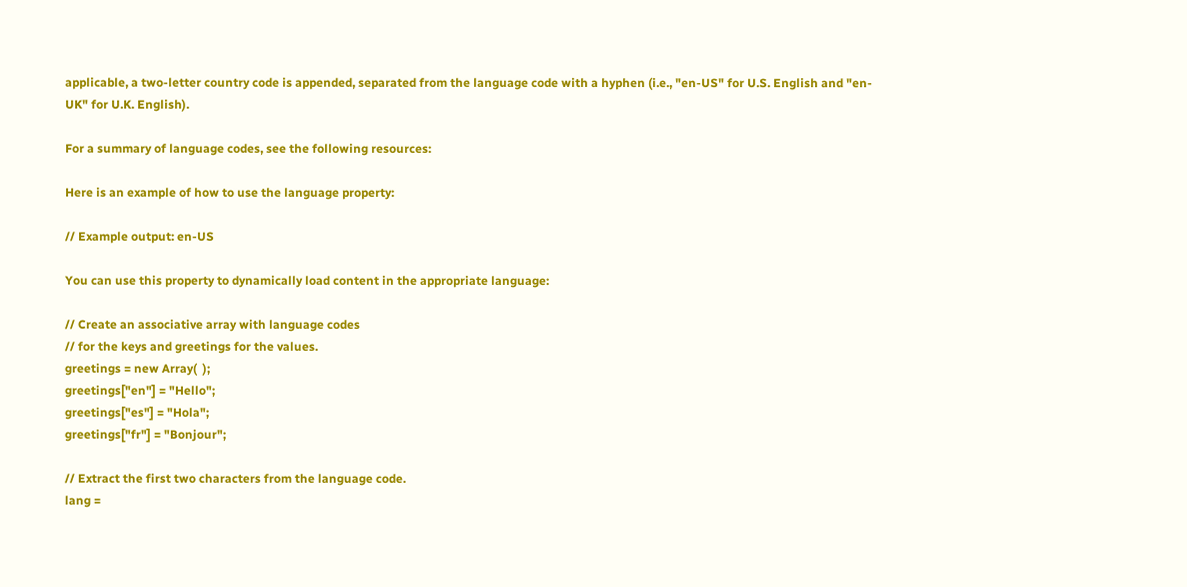applicable, a two-letter country code is appended, separated from the language code with a hyphen (i.e., "en-US" for U.S. English and "en-UK" for U.K. English).

For a summary of language codes, see the following resources:

Here is an example of how to use the language property:

// Example output: en-US

You can use this property to dynamically load content in the appropriate language:

// Create an associative array with language codes
// for the keys and greetings for the values.
greetings = new Array(  );
greetings["en"] = "Hello";
greetings["es"] = "Hola";
greetings["fr"] = "Bonjour";

// Extract the first two characters from the language code.
lang =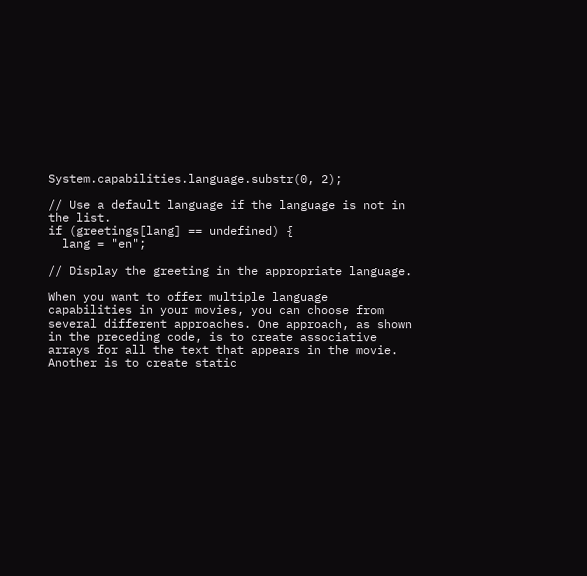System.capabilities.language.substr(0, 2);

// Use a default language if the language is not in the list.
if (greetings[lang] == undefined) {
  lang = "en";

// Display the greeting in the appropriate language.

When you want to offer multiple language capabilities in your movies, you can choose from several different approaches. One approach, as shown in the preceding code, is to create associative arrays for all the text that appears in the movie. Another is to create static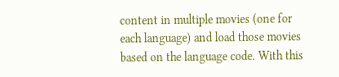content in multiple movies (one for each language) and load those movies based on the language code. With this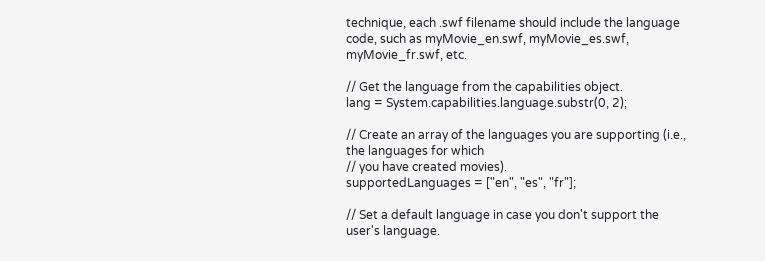technique, each .swf filename should include the language code, such as myMovie_en.swf, myMovie_es.swf, myMovie_fr.swf, etc.

// Get the language from the capabilities object.
lang = System.capabilities.language.substr(0, 2);

// Create an array of the languages you are supporting (i.e., the languages for which
// you have created movies).
supportedLanguages = ["en", "es", "fr"];

// Set a default language in case you don't support the user's language.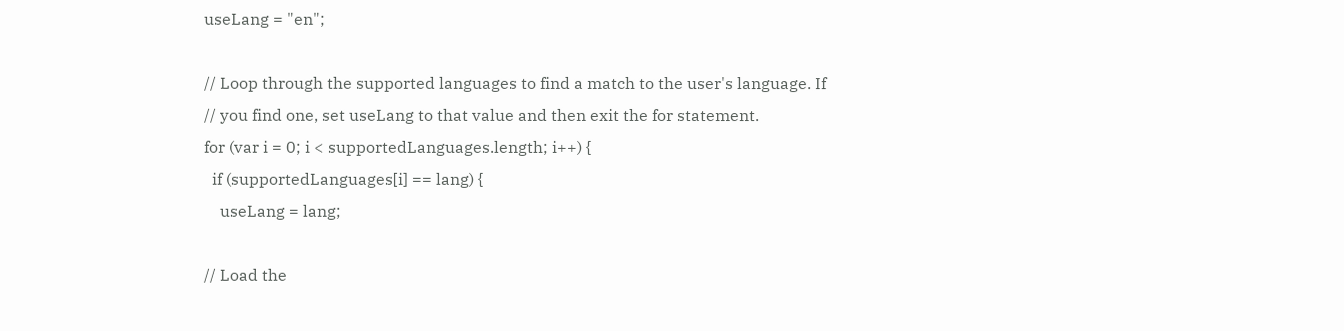useLang = "en";

// Loop through the supported languages to find a match to the user's language. If
// you find one, set useLang to that value and then exit the for statement.
for (var i = 0; i < supportedLanguages.length; i++) {
  if (supportedLanguages[i] == lang) {
    useLang = lang;

// Load the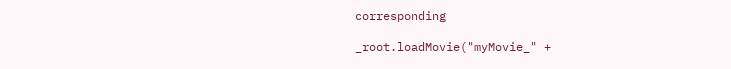corresponding

_root.loadMovie("myMovie_" +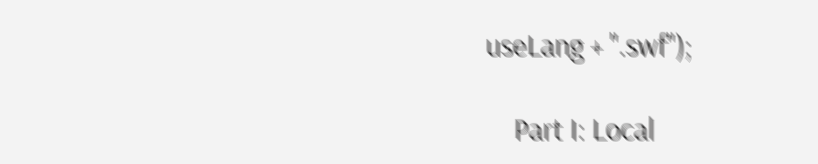useLang + ".swf");

    Part I: Local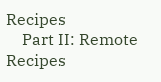Recipes
    Part II: Remote Recipes